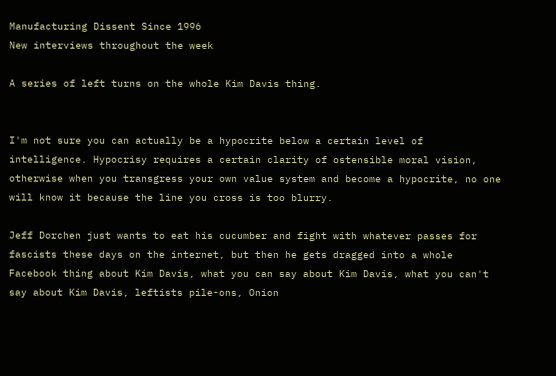Manufacturing Dissent Since 1996
New interviews throughout the week

A series of left turns on the whole Kim Davis thing.


I'm not sure you can actually be a hypocrite below a certain level of intelligence. Hypocrisy requires a certain clarity of ostensible moral vision, otherwise when you transgress your own value system and become a hypocrite, no one will know it because the line you cross is too blurry.

Jeff Dorchen just wants to eat his cucumber and fight with whatever passes for fascists these days on the internet, but then he gets dragged into a whole Facebook thing about Kim Davis, what you can say about Kim Davis, what you can't say about Kim Davis, leftists pile-ons, Onion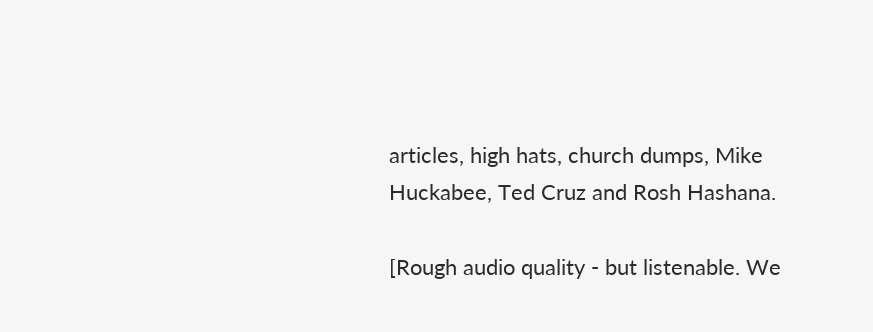articles, high hats, church dumps, Mike Huckabee, Ted Cruz and Rosh Hashana.

[Rough audio quality - but listenable. We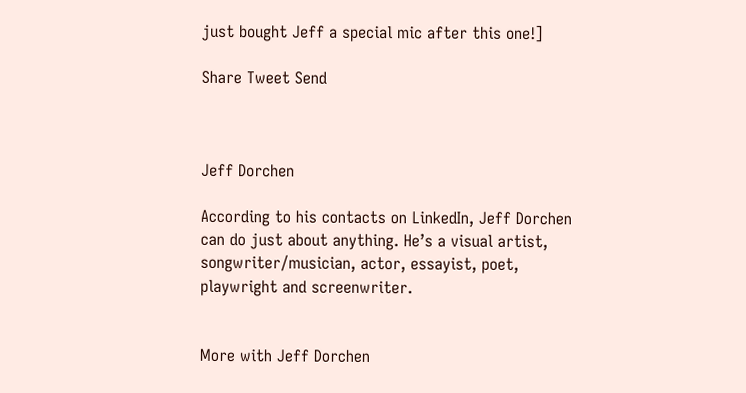just bought Jeff a special mic after this one!]

Share Tweet Send



Jeff Dorchen

According to his contacts on LinkedIn, Jeff Dorchen can do just about anything. He’s a visual artist, songwriter/musician, actor, essayist, poet, playwright and screenwriter.


More with Jeff Dorchen